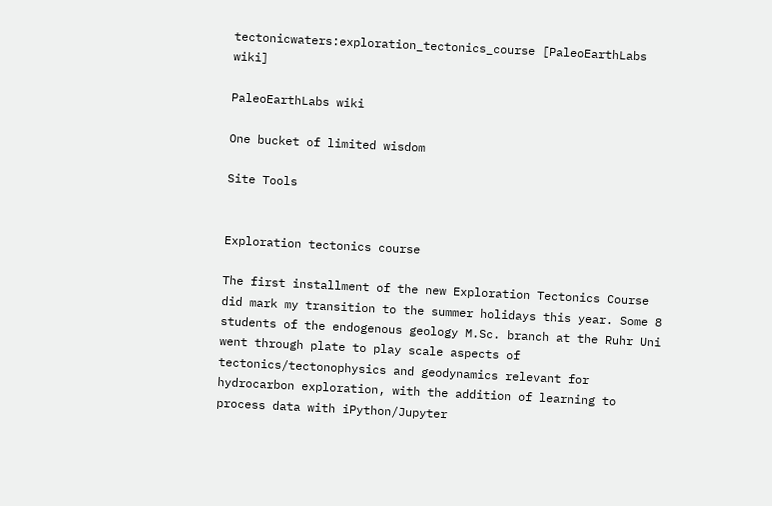tectonicwaters:exploration_tectonics_course [PaleoEarthLabs wiki]

PaleoEarthLabs wiki

One bucket of limited wisdom

Site Tools


Exploration tectonics course

The first installment of the new Exploration Tectonics Course did mark my transition to the summer holidays this year. Some 8 students of the endogenous geology M.Sc. branch at the Ruhr Uni went through plate to play scale aspects of tectonics/tectonophysics and geodynamics relevant for hydrocarbon exploration, with the addition of learning to process data with iPython/Jupyter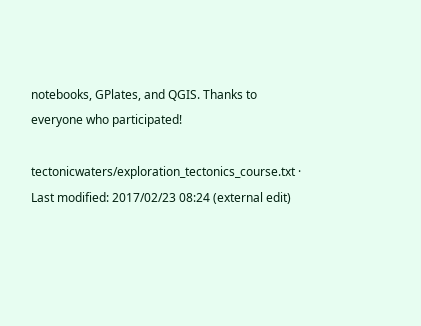notebooks, GPlates, and QGIS. Thanks to everyone who participated!

tectonicwaters/exploration_tectonics_course.txt · Last modified: 2017/02/23 08:24 (external edit)